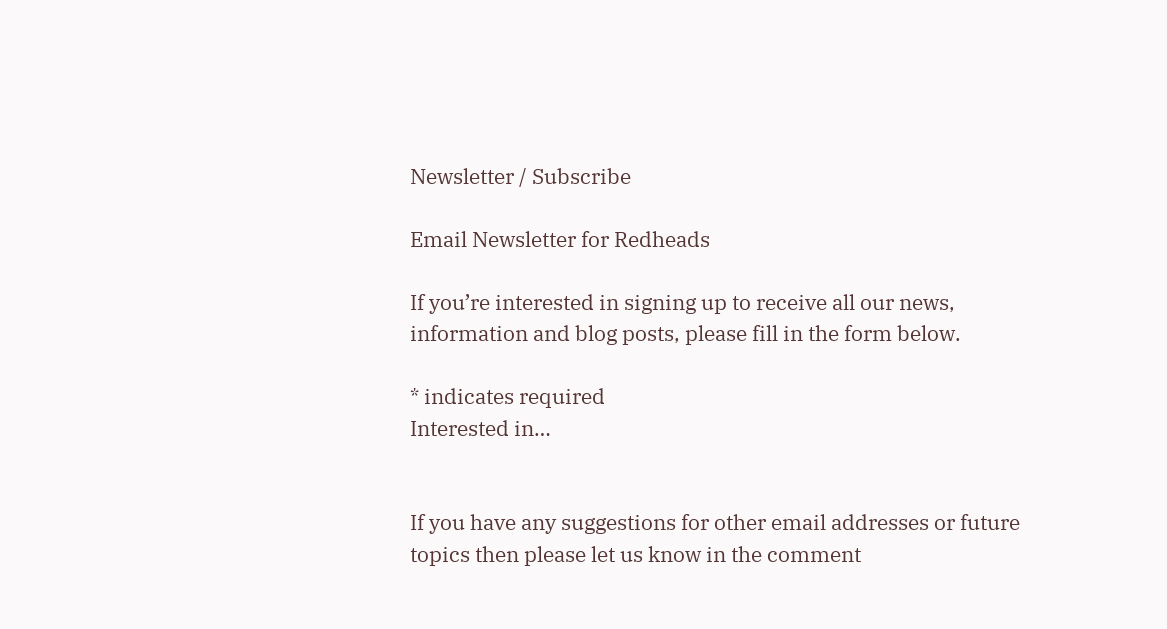Newsletter / Subscribe

Email Newsletter for Redheads

If you’re interested in signing up to receive all our news, information and blog posts, please fill in the form below.

* indicates required
Interested in…


If you have any suggestions for other email addresses or future topics then please let us know in the comment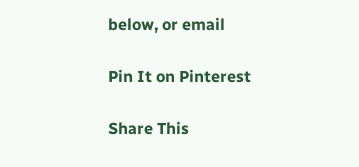below, or email

Pin It on Pinterest

Share This